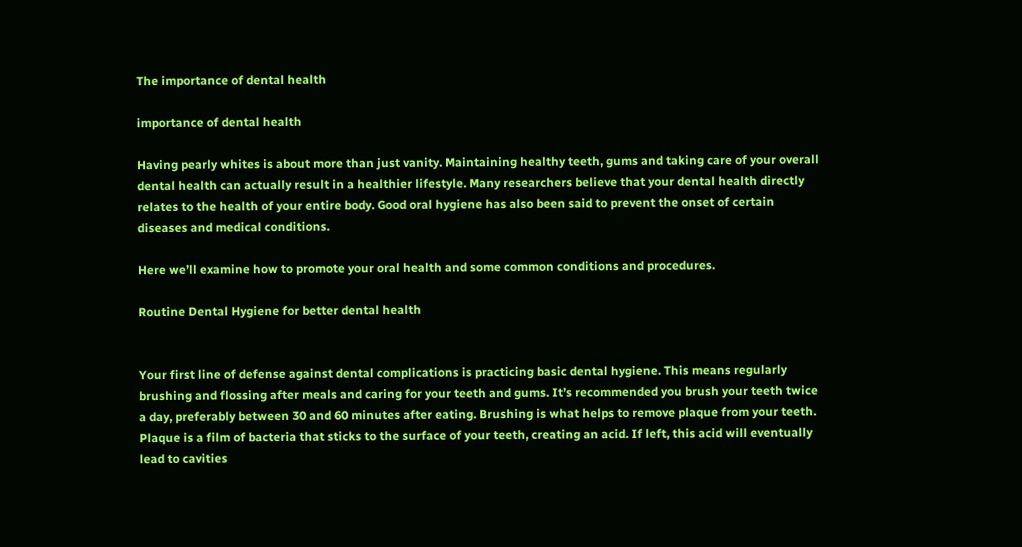The importance of dental health

importance of dental health

Having pearly whites is about more than just vanity. Maintaining healthy teeth, gums and taking care of your overall dental health can actually result in a healthier lifestyle. Many researchers believe that your dental health directly relates to the health of your entire body. Good oral hygiene has also been said to prevent the onset of certain diseases and medical conditions.

Here we’ll examine how to promote your oral health and some common conditions and procedures.

Routine Dental Hygiene for better dental health


Your first line of defense against dental complications is practicing basic dental hygiene. This means regularly brushing and flossing after meals and caring for your teeth and gums. It’s recommended you brush your teeth twice a day, preferably between 30 and 60 minutes after eating. Brushing is what helps to remove plaque from your teeth. Plaque is a film of bacteria that sticks to the surface of your teeth, creating an acid. If left, this acid will eventually lead to cavities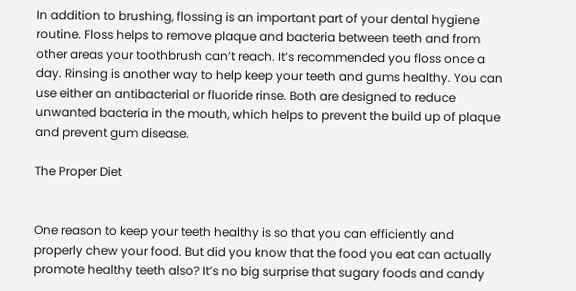In addition to brushing, flossing is an important part of your dental hygiene routine. Floss helps to remove plaque and bacteria between teeth and from other areas your toothbrush can’t reach. It’s recommended you floss once a day. Rinsing is another way to help keep your teeth and gums healthy. You can use either an antibacterial or fluoride rinse. Both are designed to reduce unwanted bacteria in the mouth, which helps to prevent the build up of plaque and prevent gum disease.

The Proper Diet


One reason to keep your teeth healthy is so that you can efficiently and properly chew your food. But did you know that the food you eat can actually promote healthy teeth also? It’s no big surprise that sugary foods and candy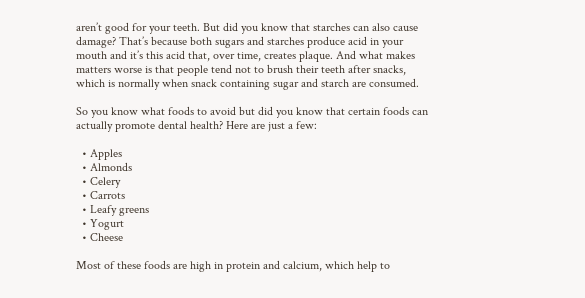aren’t good for your teeth. But did you know that starches can also cause damage? That’s because both sugars and starches produce acid in your mouth and it’s this acid that, over time, creates plaque. And what makes matters worse is that people tend not to brush their teeth after snacks, which is normally when snack containing sugar and starch are consumed.

So you know what foods to avoid but did you know that certain foods can actually promote dental health? Here are just a few:

  • Apples
  • Almonds
  • Celery
  • Carrots
  • Leafy greens
  • Yogurt
  • Cheese

Most of these foods are high in protein and calcium, which help to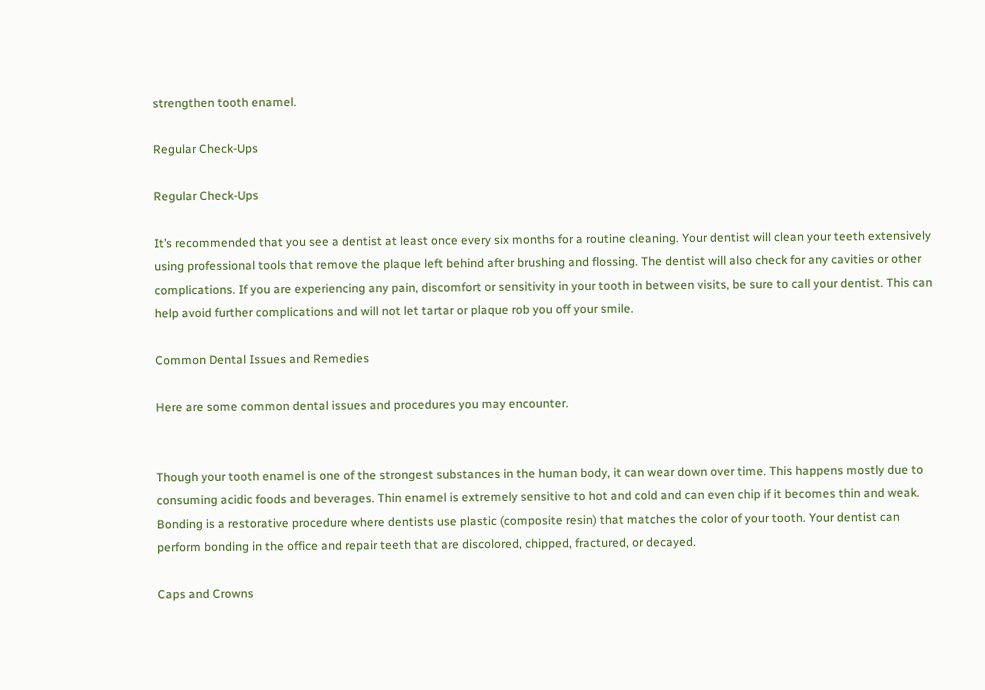strengthen tooth enamel.

Regular Check-Ups

Regular Check-Ups

It’s recommended that you see a dentist at least once every six months for a routine cleaning. Your dentist will clean your teeth extensively using professional tools that remove the plaque left behind after brushing and flossing. The dentist will also check for any cavities or other complications. If you are experiencing any pain, discomfort or sensitivity in your tooth in between visits, be sure to call your dentist. This can help avoid further complications and will not let tartar or plaque rob you off your smile.

Common Dental Issues and Remedies

Here are some common dental issues and procedures you may encounter.


Though your tooth enamel is one of the strongest substances in the human body, it can wear down over time. This happens mostly due to consuming acidic foods and beverages. Thin enamel is extremely sensitive to hot and cold and can even chip if it becomes thin and weak. Bonding is a restorative procedure where dentists use plastic (composite resin) that matches the color of your tooth. Your dentist can perform bonding in the office and repair teeth that are discolored, chipped, fractured, or decayed.

Caps and Crowns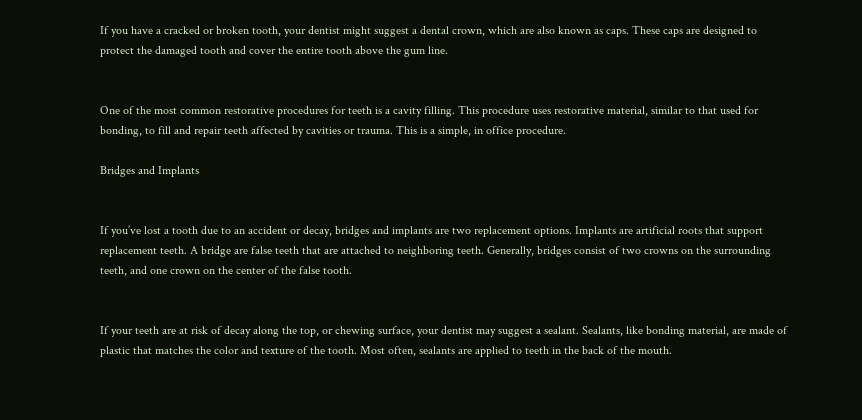If you have a cracked or broken tooth, your dentist might suggest a dental crown, which are also known as caps. These caps are designed to protect the damaged tooth and cover the entire tooth above the gum line.


One of the most common restorative procedures for teeth is a cavity filling. This procedure uses restorative material, similar to that used for bonding, to fill and repair teeth affected by cavities or trauma. This is a simple, in office procedure.

Bridges and Implants


If you’ve lost a tooth due to an accident or decay, bridges and implants are two replacement options. Implants are artificial roots that support replacement teeth. A bridge are false teeth that are attached to neighboring teeth. Generally, bridges consist of two crowns on the surrounding teeth, and one crown on the center of the false tooth.


If your teeth are at risk of decay along the top, or chewing surface, your dentist may suggest a sealant. Sealants, like bonding material, are made of plastic that matches the color and texture of the tooth. Most often, sealants are applied to teeth in the back of the mouth.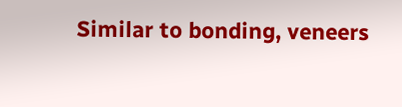Similar to bonding, veneers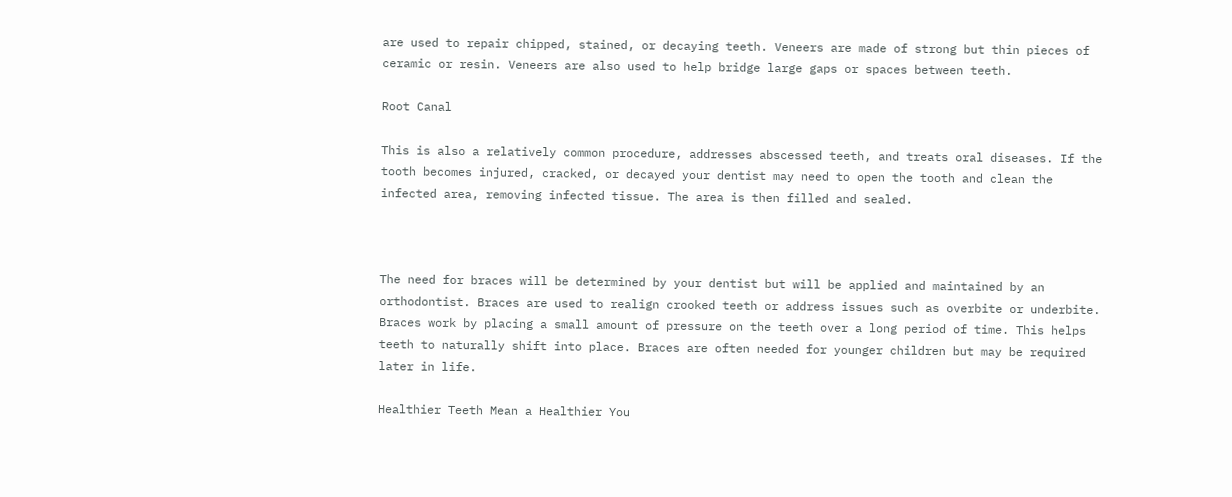are used to repair chipped, stained, or decaying teeth. Veneers are made of strong but thin pieces of ceramic or resin. Veneers are also used to help bridge large gaps or spaces between teeth.

Root Canal

This is also a relatively common procedure, addresses abscessed teeth, and treats oral diseases. If the tooth becomes injured, cracked, or decayed your dentist may need to open the tooth and clean the infected area, removing infected tissue. The area is then filled and sealed.



The need for braces will be determined by your dentist but will be applied and maintained by an orthodontist. Braces are used to realign crooked teeth or address issues such as overbite or underbite. Braces work by placing a small amount of pressure on the teeth over a long period of time. This helps teeth to naturally shift into place. Braces are often needed for younger children but may be required later in life.

Healthier Teeth Mean a Healthier You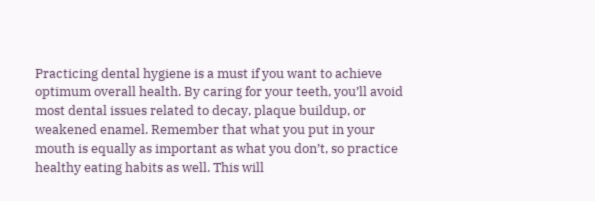Practicing dental hygiene is a must if you want to achieve optimum overall health. By caring for your teeth, you’ll avoid most dental issues related to decay, plaque buildup, or weakened enamel. Remember that what you put in your mouth is equally as important as what you don’t, so practice healthy eating habits as well. This will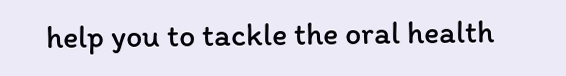help you to tackle the oral health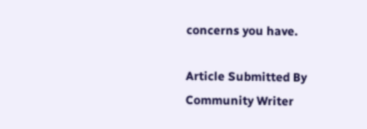concerns you have.

Article Submitted By Community Writer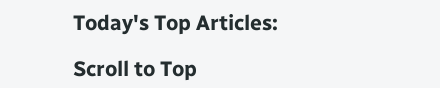Today's Top Articles:

Scroll to Top